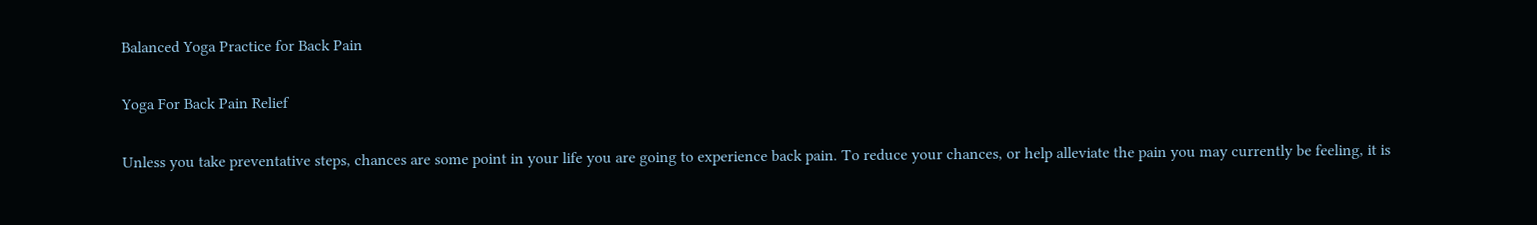Balanced Yoga Practice for Back Pain

Yoga For Back Pain Relief

Unless you take preventative steps, chances are some point in your life you are going to experience back pain. To reduce your chances, or help alleviate the pain you may currently be feeling, it is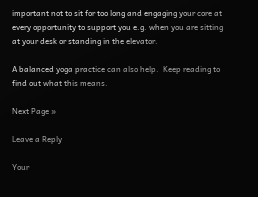important not to sit for too long and engaging your core at every opportunity to support you e.g. when you are sitting at your desk or standing in the elevator.

A balanced yoga practice can also help.  Keep reading to find out what this means.

Next Page »

Leave a Reply

Your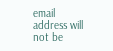email address will not be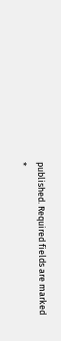published. Required fields are marked *